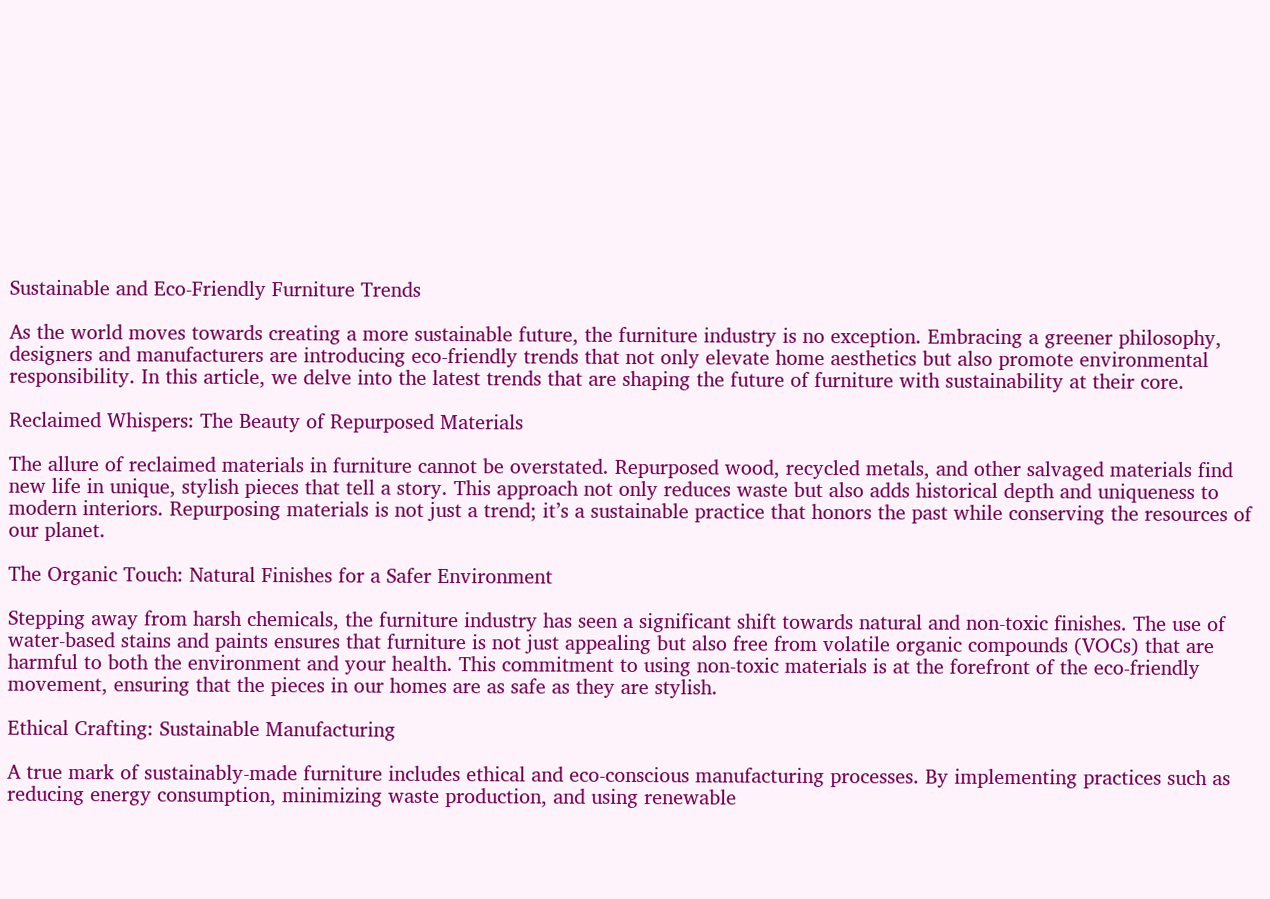Sustainable and Eco-Friendly Furniture Trends

As the world moves towards creating a more sustainable future, the furniture industry is no exception. Embracing a greener philosophy, designers and manufacturers are introducing eco-friendly trends that not only elevate home aesthetics but also promote environmental responsibility. In this article, we delve into the latest trends that are shaping the future of furniture with sustainability at their core.

Reclaimed Whispers: The Beauty of Repurposed Materials

The allure of reclaimed materials in furniture cannot be overstated. Repurposed wood, recycled metals, and other salvaged materials find new life in unique, stylish pieces that tell a story. This approach not only reduces waste but also adds historical depth and uniqueness to modern interiors. Repurposing materials is not just a trend; it’s a sustainable practice that honors the past while conserving the resources of our planet.

The Organic Touch: Natural Finishes for a Safer Environment

Stepping away from harsh chemicals, the furniture industry has seen a significant shift towards natural and non-toxic finishes. The use of water-based stains and paints ensures that furniture is not just appealing but also free from volatile organic compounds (VOCs) that are harmful to both the environment and your health. This commitment to using non-toxic materials is at the forefront of the eco-friendly movement, ensuring that the pieces in our homes are as safe as they are stylish.

Ethical Crafting: Sustainable Manufacturing

A true mark of sustainably-made furniture includes ethical and eco-conscious manufacturing processes. By implementing practices such as reducing energy consumption, minimizing waste production, and using renewable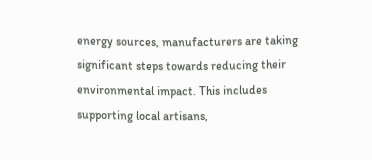energy sources, manufacturers are taking significant steps towards reducing their environmental impact. This includes supporting local artisans,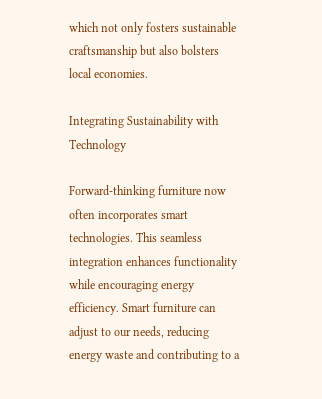which not only fosters sustainable craftsmanship but also bolsters local economies.

Integrating Sustainability with Technology

Forward-thinking furniture now often incorporates smart technologies. This seamless integration enhances functionality while encouraging energy efficiency. Smart furniture can adjust to our needs, reducing energy waste and contributing to a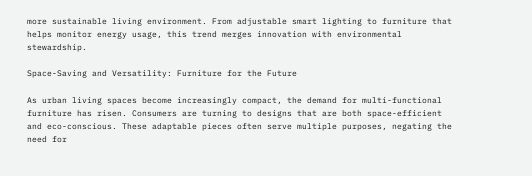more sustainable living environment. From adjustable smart lighting to furniture that helps monitor energy usage, this trend merges innovation with environmental stewardship.

Space-Saving and Versatility: Furniture for the Future

As urban living spaces become increasingly compact, the demand for multi-functional furniture has risen. Consumers are turning to designs that are both space-efficient and eco-conscious. These adaptable pieces often serve multiple purposes, negating the need for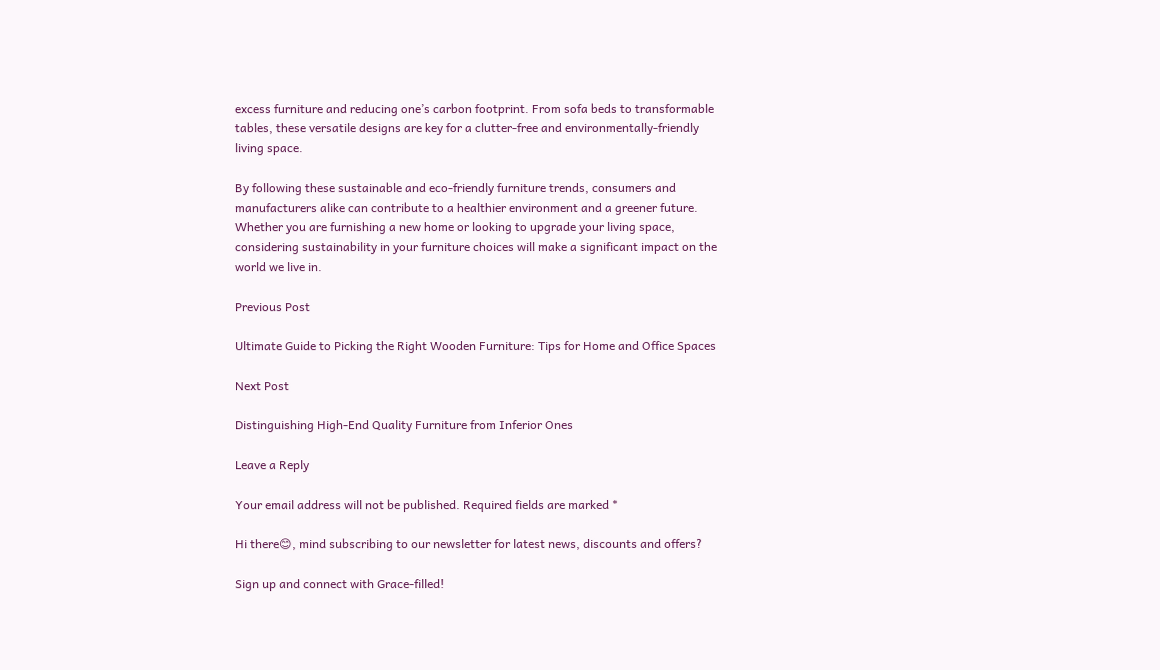excess furniture and reducing one’s carbon footprint. From sofa beds to transformable tables, these versatile designs are key for a clutter-free and environmentally-friendly living space.

By following these sustainable and eco-friendly furniture trends, consumers and manufacturers alike can contribute to a healthier environment and a greener future. Whether you are furnishing a new home or looking to upgrade your living space, considering sustainability in your furniture choices will make a significant impact on the world we live in.

Previous Post

Ultimate Guide to Picking the Right Wooden Furniture: Tips for Home and Office Spaces

Next Post

Distinguishing High-End Quality Furniture from Inferior Ones

Leave a Reply

Your email address will not be published. Required fields are marked *

Hi there😊, mind subscribing to our newsletter for latest news, discounts and offers?

Sign up and connect with Grace-filled!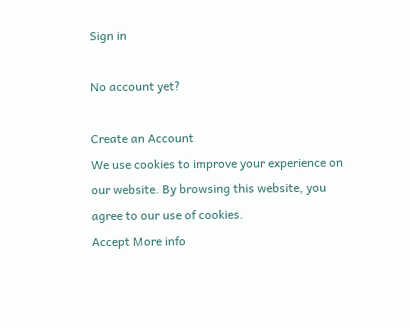Sign in

No account yet?

Create an Account
We use cookies to improve your experience on our website. By browsing this website, you agree to our use of cookies.
Accept More info